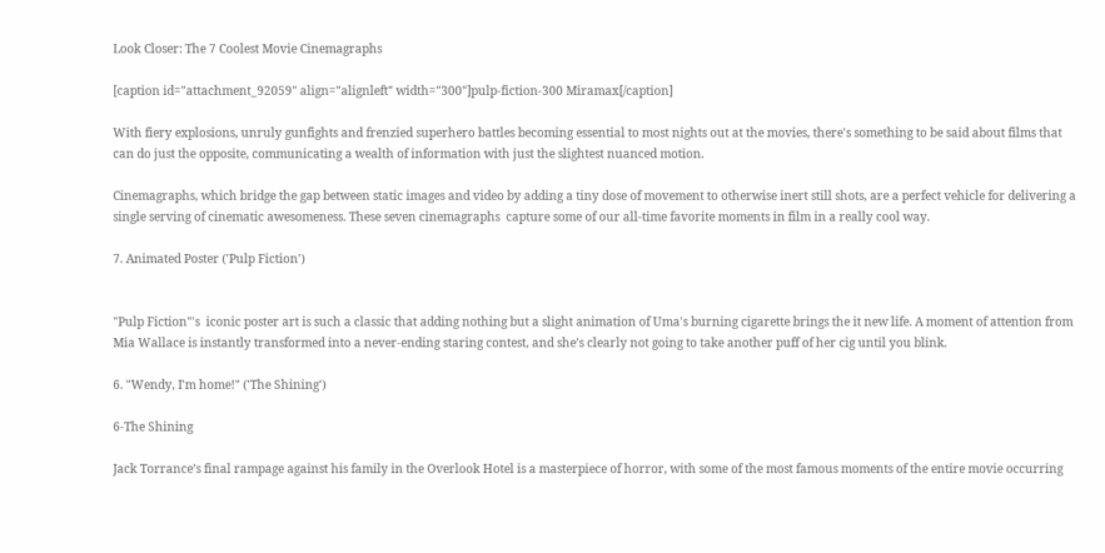Look Closer: The 7 Coolest Movie Cinemagraphs

[caption id="attachment_92059" align="alignleft" width="300"]pulp-fiction-300 Miramax[/caption]

With fiery explosions, unruly gunfights and frenzied superhero battles becoming essential to most nights out at the movies, there's something to be said about films that can do just the opposite, communicating a wealth of information with just the slightest nuanced motion.

Cinemagraphs, which bridge the gap between static images and video by adding a tiny dose of movement to otherwise inert still shots, are a perfect vehicle for delivering a single serving of cinematic awesomeness. These seven cinemagraphs  capture some of our all-time favorite moments in film in a really cool way.

7. Animated Poster ('Pulp Fiction')


"Pulp Fiction"'s  iconic poster art is such a classic that adding nothing but a slight animation of Uma's burning cigarette brings the it new life. A moment of attention from Mia Wallace is instantly transformed into a never-ending staring contest, and she’s clearly not going to take another puff of her cig until you blink.

6. "Wendy, I'm home!" ('The Shining')

6-The Shining

Jack Torrance’s final rampage against his family in the Overlook Hotel is a masterpiece of horror, with some of the most famous moments of the entire movie occurring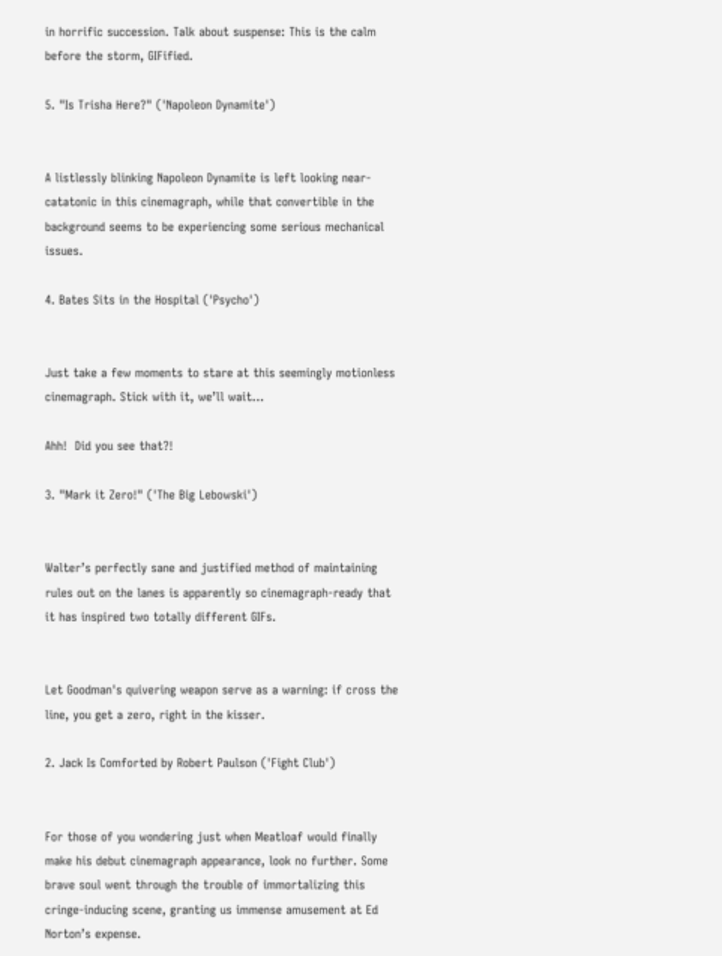in horrific succession. Talk about suspense: This is the calm before the storm, GIFified.

5. "Is Trisha Here?" ('Napoleon Dynamite')


A listlessly blinking Napoleon Dynamite is left looking near-catatonic in this cinemagraph, while that convertible in the background seems to be experiencing some serious mechanical issues.

4. Bates Sits in the Hospital ('Psycho')


Just take a few moments to stare at this seemingly motionless cinemagraph. Stick with it, we’ll wait…

Ahh!  Did you see that?!

3. "Mark it Zero!" ('The Big Lebowski')


Walter’s perfectly sane and justified method of maintaining rules out on the lanes is apparently so cinemagraph-ready that it has inspired two totally different GIFs.


Let Goodman's quivering weapon serve as a warning: if cross the line, you get a zero, right in the kisser.

2. Jack Is Comforted by Robert Paulson ('Fight Club')


For those of you wondering just when Meatloaf would finally make his debut cinemagraph appearance, look no further. Some brave soul went through the trouble of immortalizing this cringe-inducing scene, granting us immense amusement at Ed Norton’s expense.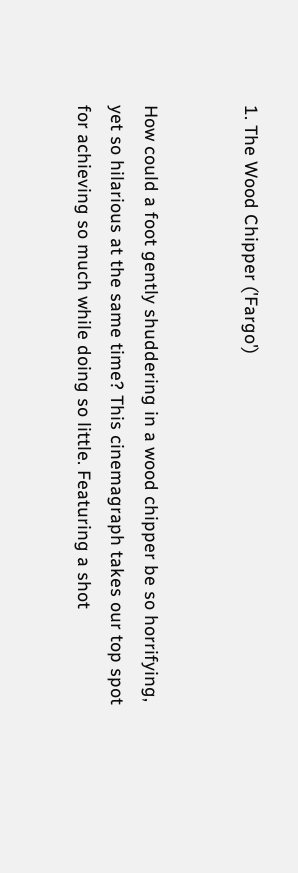1. The Wood Chipper ('Fargo')


How could a foot gently shuddering in a wood chipper be so horrifying, yet so hilarious at the same time? This cinemagraph takes our top spot for achieving so much while doing so little. Featuring a shot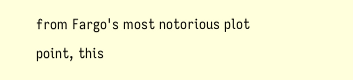from Fargo's most notorious plot point, this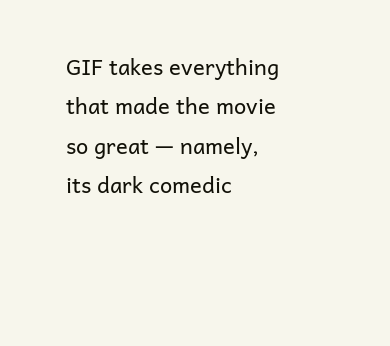GIF takes everything that made the movie so great — namely, its dark comedic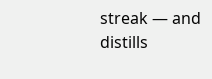streak — and distills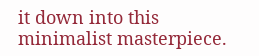it down into this minimalist masterpiece.